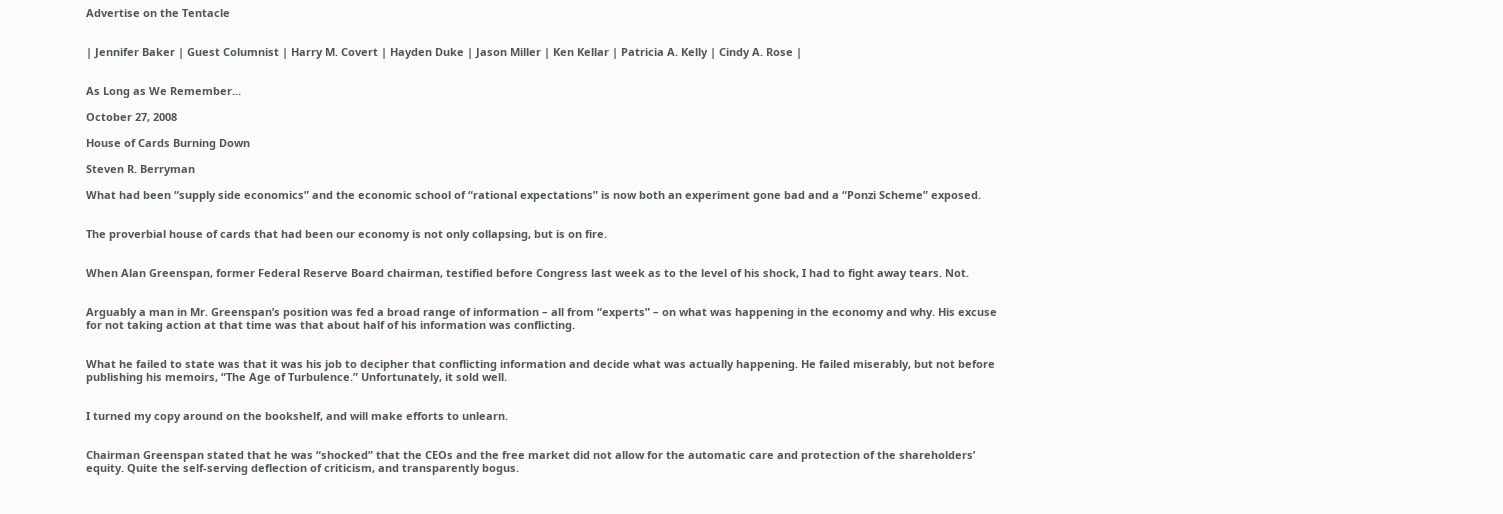Advertise on the Tentacle


| Jennifer Baker | Guest Columnist | Harry M. Covert | Hayden Duke | Jason Miller | Ken Kellar | Patricia A. Kelly | Cindy A. Rose |


As Long as We Remember...

October 27, 2008

House of Cards Burning Down

Steven R. Berryman

What had been “supply side economics” and the economic school of “rational expectations” is now both an experiment gone bad and a “Ponzi Scheme” exposed.


The proverbial house of cards that had been our economy is not only collapsing, but is on fire.


When Alan Greenspan, former Federal Reserve Board chairman, testified before Congress last week as to the level of his shock, I had to fight away tears. Not.


Arguably a man in Mr. Greenspan’s position was fed a broad range of information – all from “experts” – on what was happening in the economy and why. His excuse for not taking action at that time was that about half of his information was conflicting.


What he failed to state was that it was his job to decipher that conflicting information and decide what was actually happening. He failed miserably, but not before publishing his memoirs, “The Age of Turbulence.” Unfortunately, it sold well.


I turned my copy around on the bookshelf, and will make efforts to unlearn.


Chairman Greenspan stated that he was “shocked” that the CEOs and the free market did not allow for the automatic care and protection of the shareholders’ equity. Quite the self-serving deflection of criticism, and transparently bogus.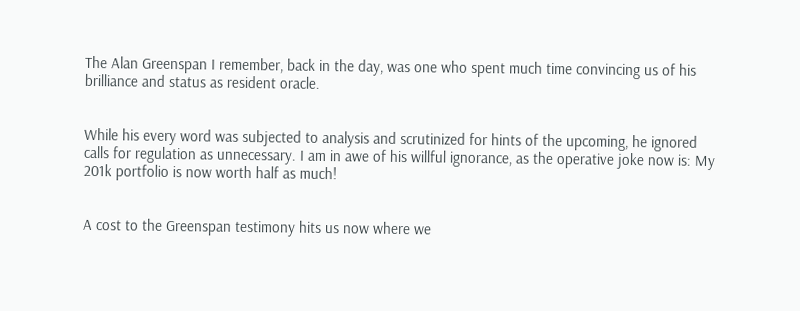The Alan Greenspan I remember, back in the day, was one who spent much time convincing us of his brilliance and status as resident oracle.


While his every word was subjected to analysis and scrutinized for hints of the upcoming, he ignored calls for regulation as unnecessary. I am in awe of his willful ignorance, as the operative joke now is: My 201k portfolio is now worth half as much!


A cost to the Greenspan testimony hits us now where we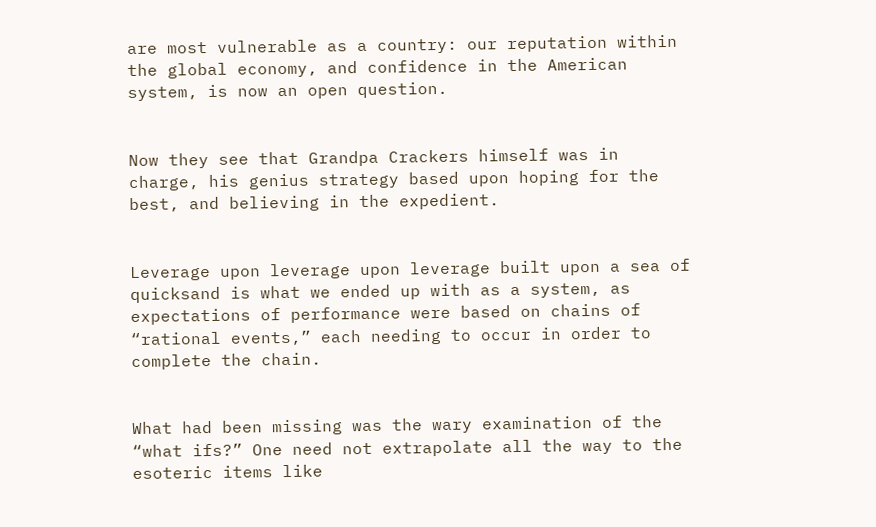are most vulnerable as a country: our reputation within the global economy, and confidence in the American system, is now an open question.


Now they see that Grandpa Crackers himself was in charge, his genius strategy based upon hoping for the best, and believing in the expedient.


Leverage upon leverage upon leverage built upon a sea of quicksand is what we ended up with as a system, as expectations of performance were based on chains of “rational events,” each needing to occur in order to complete the chain.


What had been missing was the wary examination of the “what ifs?” One need not extrapolate all the way to the esoteric items like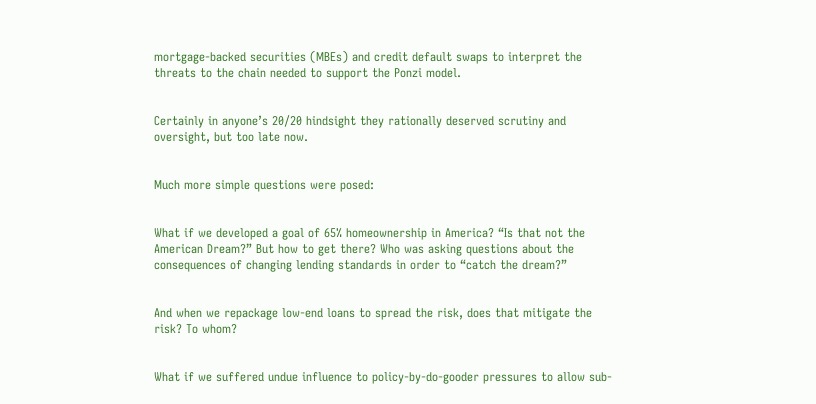mortgage-backed securities (MBEs) and credit default swaps to interpret the threats to the chain needed to support the Ponzi model.


Certainly in anyone’s 20/20 hindsight they rationally deserved scrutiny and oversight, but too late now.


Much more simple questions were posed:


What if we developed a goal of 65% homeownership in America? “Is that not the American Dream?” But how to get there? Who was asking questions about the consequences of changing lending standards in order to “catch the dream?”


And when we repackage low-end loans to spread the risk, does that mitigate the risk? To whom?


What if we suffered undue influence to policy-by-do-gooder pressures to allow sub-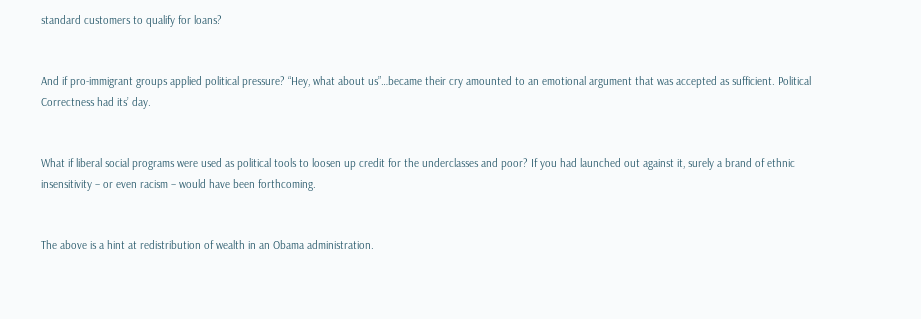standard customers to qualify for loans?


And if pro-immigrant groups applied political pressure? “Hey, what about us”…became their cry amounted to an emotional argument that was accepted as sufficient. Political Correctness had its’ day.


What if liberal social programs were used as political tools to loosen up credit for the underclasses and poor? If you had launched out against it, surely a brand of ethnic insensitivity – or even racism – would have been forthcoming.


The above is a hint at redistribution of wealth in an Obama administration.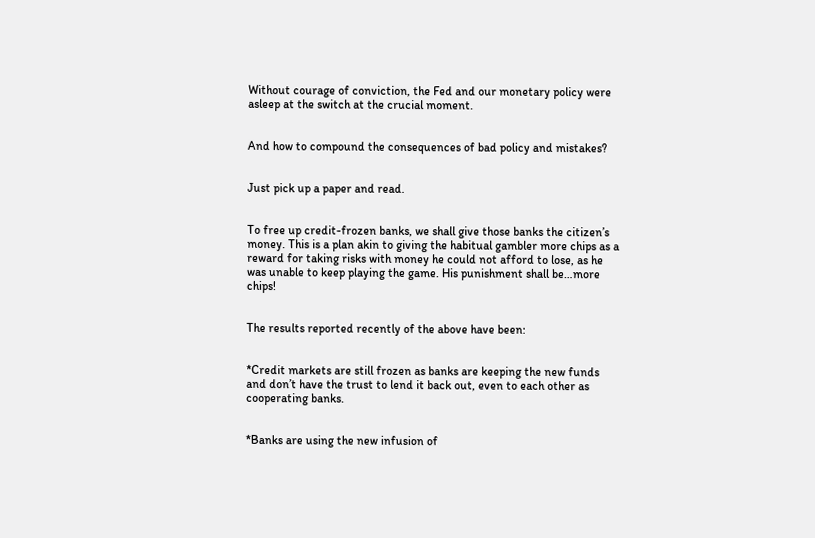Without courage of conviction, the Fed and our monetary policy were asleep at the switch at the crucial moment.


And how to compound the consequences of bad policy and mistakes?


Just pick up a paper and read.


To free up credit-frozen banks, we shall give those banks the citizen’s money. This is a plan akin to giving the habitual gambler more chips as a reward for taking risks with money he could not afford to lose, as he was unable to keep playing the game. His punishment shall be…more chips!


The results reported recently of the above have been:


*Credit markets are still frozen as banks are keeping the new funds and don’t have the trust to lend it back out, even to each other as cooperating banks.


*Banks are using the new infusion of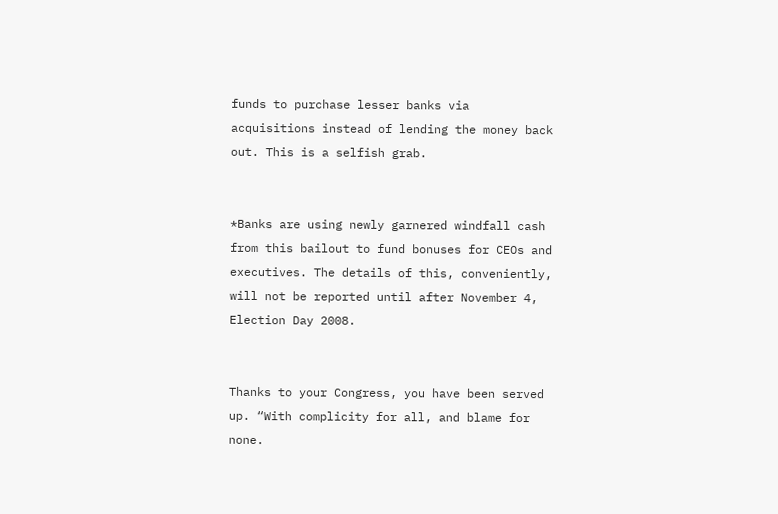funds to purchase lesser banks via acquisitions instead of lending the money back out. This is a selfish grab.


*Banks are using newly garnered windfall cash from this bailout to fund bonuses for CEOs and executives. The details of this, conveniently, will not be reported until after November 4, Election Day 2008.


Thanks to your Congress, you have been served up. “With complicity for all, and blame for none.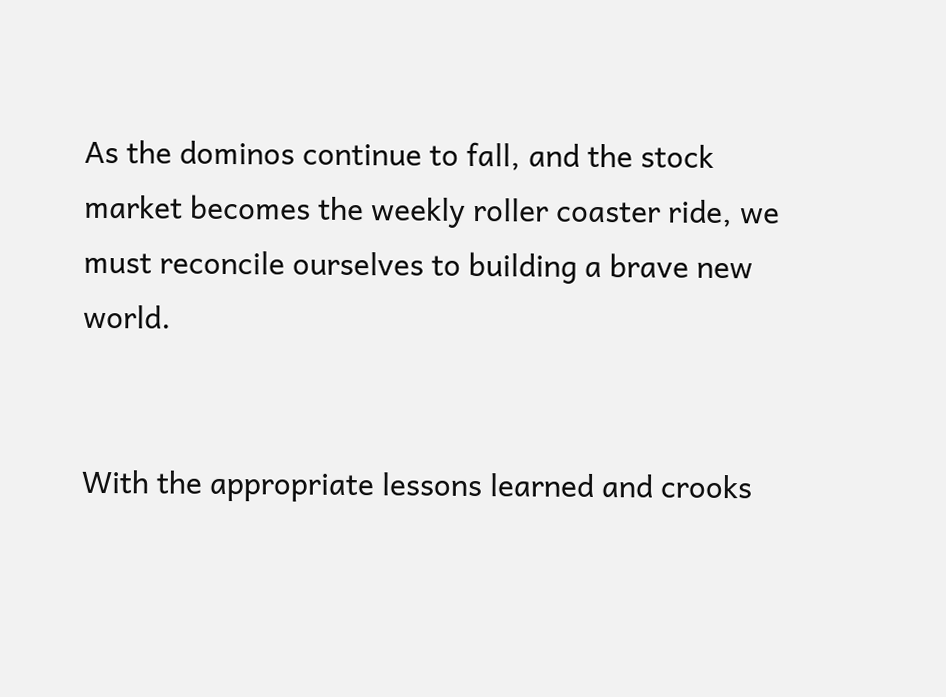As the dominos continue to fall, and the stock market becomes the weekly roller coaster ride, we must reconcile ourselves to building a brave new world.


With the appropriate lessons learned and crooks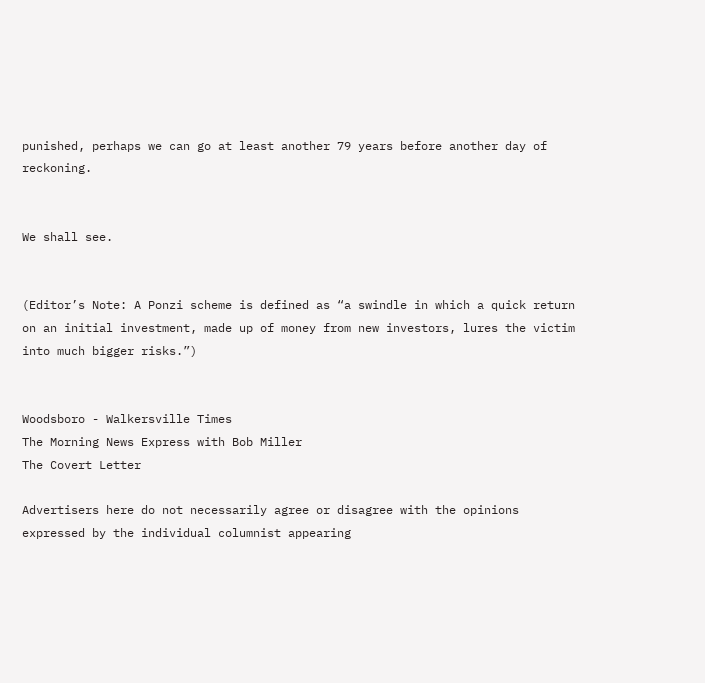punished, perhaps we can go at least another 79 years before another day of reckoning.


We shall see.


(Editor’s Note: A Ponzi scheme is defined as “a swindle in which a quick return on an initial investment, made up of money from new investors, lures the victim into much bigger risks.”)


Woodsboro - Walkersville Times
The Morning News Express with Bob Miller
The Covert Letter

Advertisers here do not necessarily agree or disagree with the opinions expressed by the individual columnist appearing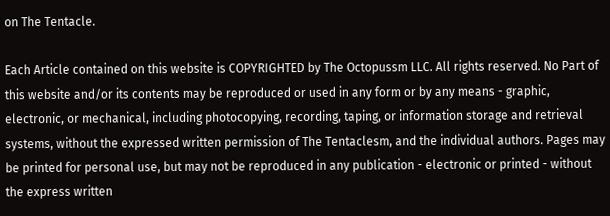on The Tentacle.

Each Article contained on this website is COPYRIGHTED by The Octopussm LLC. All rights reserved. No Part of this website and/or its contents may be reproduced or used in any form or by any means - graphic, electronic, or mechanical, including photocopying, recording, taping, or information storage and retrieval systems, without the expressed written permission of The Tentaclesm, and the individual authors. Pages may be printed for personal use, but may not be reproduced in any publication - electronic or printed - without the express written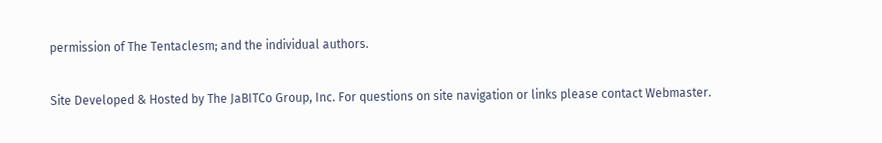permission of The Tentaclesm; and the individual authors.

Site Developed & Hosted by The JaBITCo Group, Inc. For questions on site navigation or links please contact Webmaster.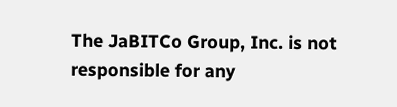The JaBITCo Group, Inc. is not responsible for any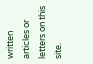written articles or letters on this site.